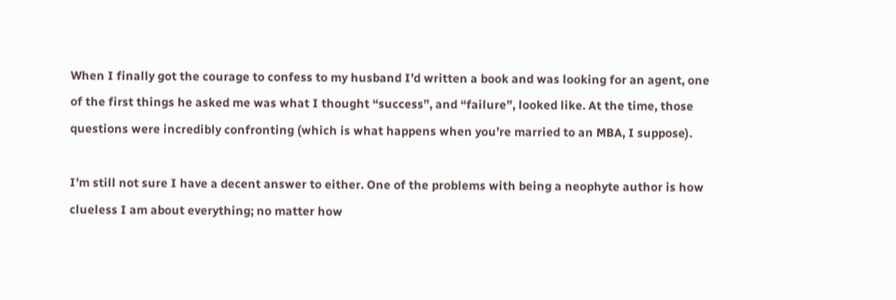When I finally got the courage to confess to my husband I’d written a book and was looking for an agent, one of the first things he asked me was what I thought “success”, and “failure”, looked like. At the time, those questions were incredibly confronting (which is what happens when you’re married to an MBA, I suppose).

I’m still not sure I have a decent answer to either. One of the problems with being a neophyte author is how clueless I am about everything; no matter how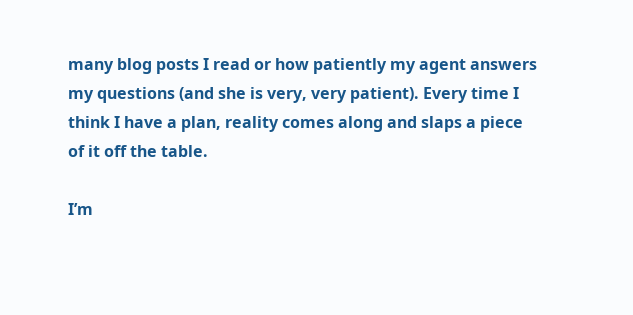many blog posts I read or how patiently my agent answers my questions (and she is very, very patient). Every time I think I have a plan, reality comes along and slaps a piece of it off the table.

I’m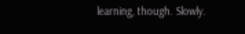learning, though. Slowly.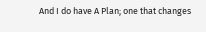And I do have A Plan; one that changes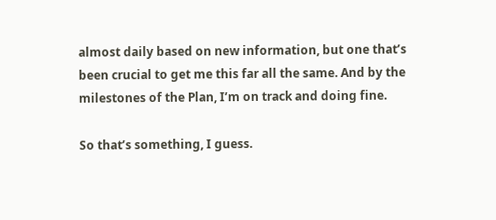almost daily based on new information, but one that’s been crucial to get me this far all the same. And by the milestones of the Plan, I’m on track and doing fine.

So that’s something, I guess.